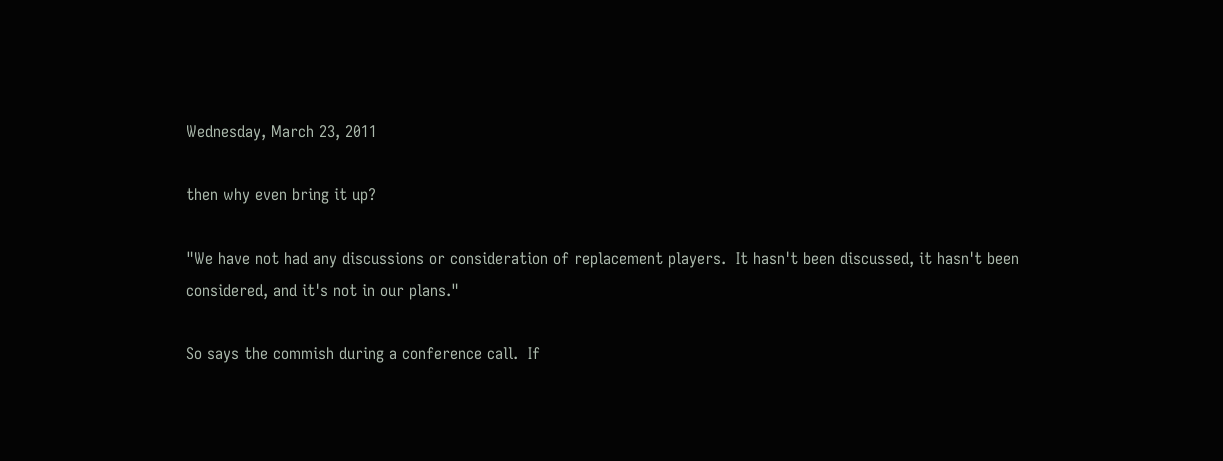Wednesday, March 23, 2011

then why even bring it up?

"We have not had any discussions or consideration of replacement players.  It hasn't been discussed, it hasn't been considered, and it's not in our plans."

So says the commish during a conference call.  If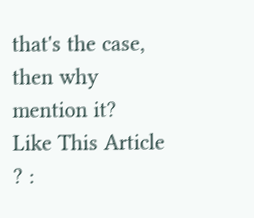that's the case, then why mention it?
Like This Article ? :